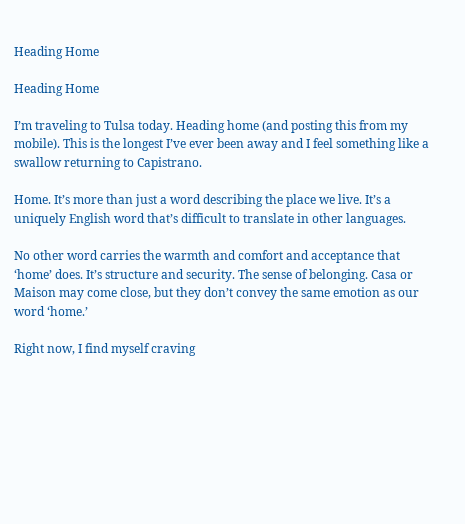Heading Home

Heading Home

I’m traveling to Tulsa today. Heading home (and posting this from my mobile). This is the longest I’ve ever been away and I feel something like a swallow returning to Capistrano.

Home. It’s more than just a word describing the place we live. It’s a uniquely English word that’s difficult to translate in other languages.

No other word carries the warmth and comfort and acceptance that ‘home’ does. It’s structure and security. The sense of belonging. Casa or Maison may come close, but they don’t convey the same emotion as our word ‘home.’

Right now, I find myself craving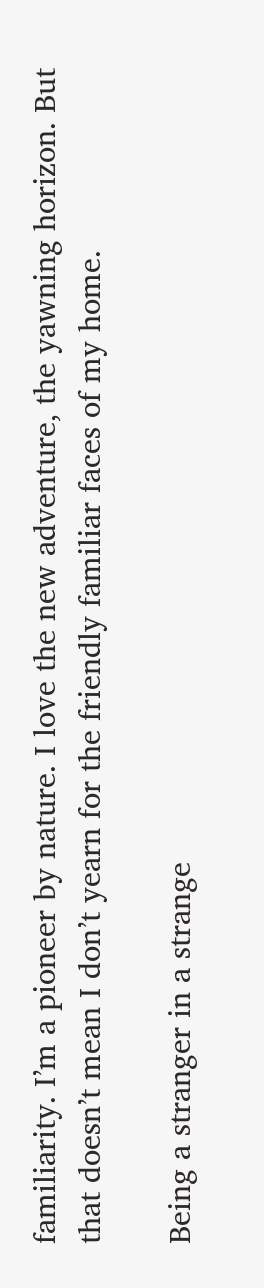familiarity. I’m a pioneer by nature. I love the new adventure, the yawning horizon. But that doesn’t mean I don’t yearn for the friendly familiar faces of my home.

Being a stranger in a strange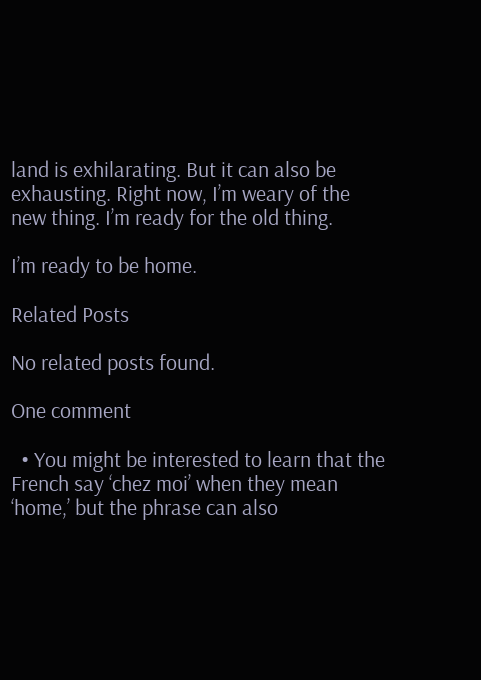land is exhilarating. But it can also be exhausting. Right now, I’m weary of the new thing. I’m ready for the old thing.

I’m ready to be home.

Related Posts

No related posts found.

One comment

  • You might be interested to learn that the French say ‘chez moi’ when they mean ‘home,’ but the phrase can also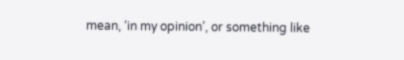mean, ‘in my opinion’, or something like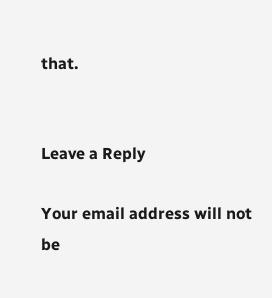that.


Leave a Reply

Your email address will not be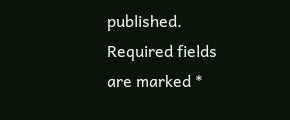published. Required fields are marked *